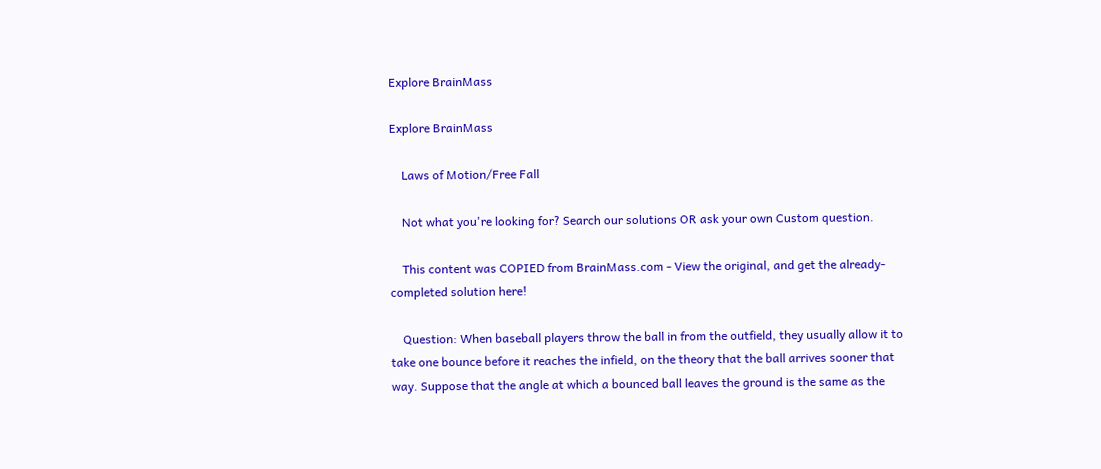Explore BrainMass

Explore BrainMass

    Laws of Motion/Free Fall

    Not what you're looking for? Search our solutions OR ask your own Custom question.

    This content was COPIED from BrainMass.com - View the original, and get the already-completed solution here!

    Question: When baseball players throw the ball in from the outfield, they usually allow it to take one bounce before it reaches the infield, on the theory that the ball arrives sooner that way. Suppose that the angle at which a bounced ball leaves the ground is the same as the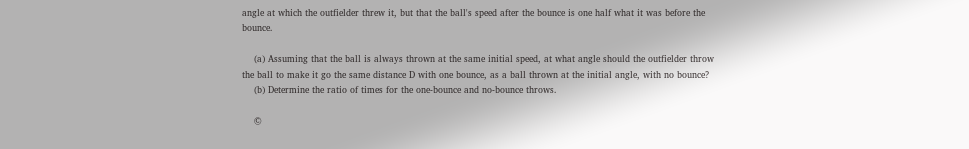angle at which the outfielder threw it, but that the ball's speed after the bounce is one half what it was before the bounce.

    (a) Assuming that the ball is always thrown at the same initial speed, at what angle should the outfielder throw the ball to make it go the same distance D with one bounce, as a ball thrown at the initial angle, with no bounce?
    (b) Determine the ratio of times for the one-bounce and no-bounce throws.

    ©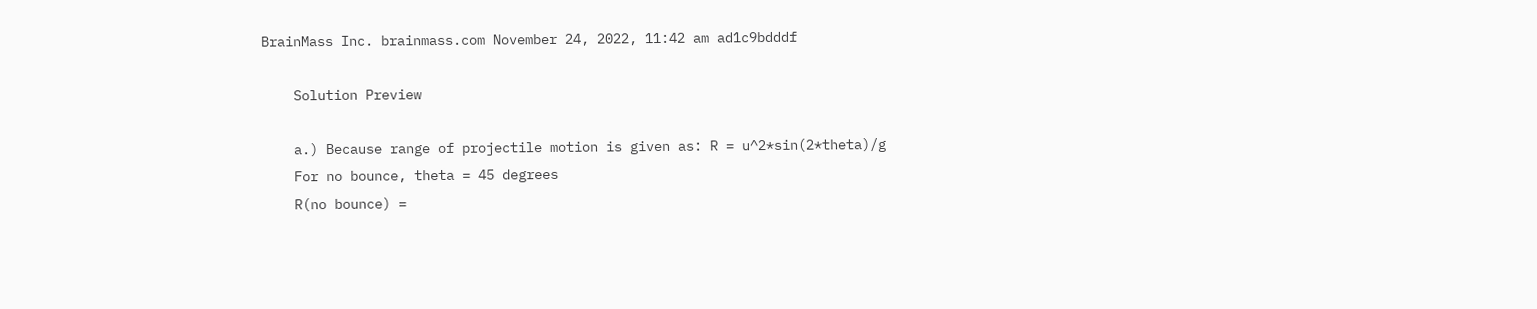BrainMass Inc. brainmass.com November 24, 2022, 11:42 am ad1c9bdddf

    Solution Preview

    a.) Because range of projectile motion is given as: R = u^2*sin(2*theta)/g
    For no bounce, theta = 45 degrees
    R(no bounce) =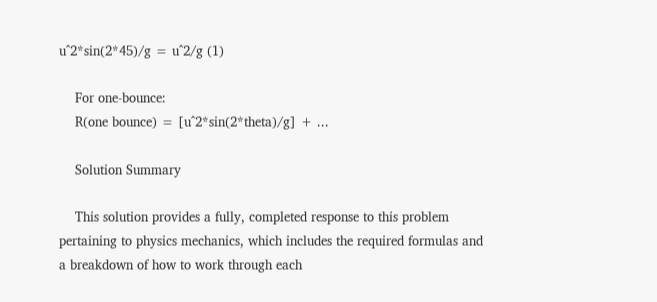u^2*sin(2*45)/g = u^2/g (1)

    For one-bounce:
    R(one bounce) = [u^2*sin(2*theta)/g] + ...

    Solution Summary

    This solution provides a fully, completed response to this problem pertaining to physics mechanics, which includes the required formulas and a breakdown of how to work through each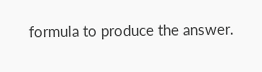formula to produce the answer.